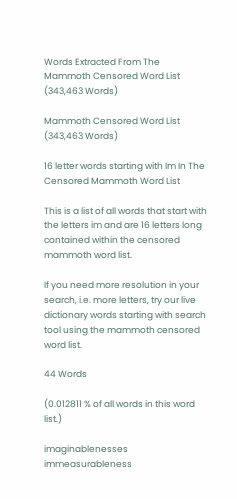Words Extracted From The
Mammoth Censored Word List (343,463 Words)

Mammoth Censored Word List (343,463 Words)

16 letter words starting with Im In The Censored Mammoth Word List

This is a list of all words that start with the letters im and are 16 letters long contained within the censored mammoth word list.

If you need more resolution in your search, i.e. more letters, try our live dictionary words starting with search tool using the mammoth censored word list.

44 Words

(0.012811 % of all words in this word list.)

imaginablenesses immeasurableness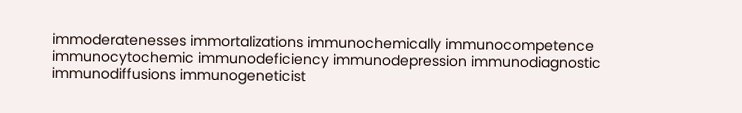immoderatenesses immortalizations immunochemically immunocompetence immunocytochemic immunodeficiency immunodepression immunodiagnostic immunodiffusions immunogeneticist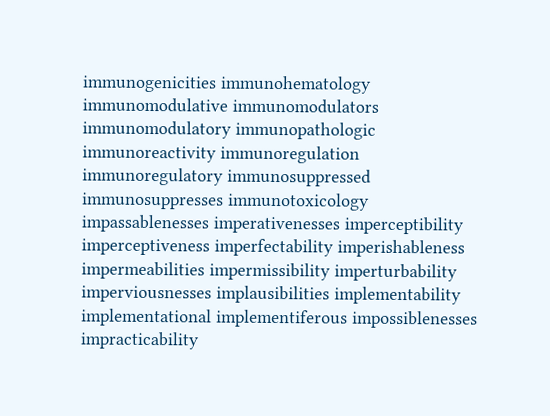immunogenicities immunohematology immunomodulative immunomodulators immunomodulatory immunopathologic immunoreactivity immunoregulation immunoregulatory immunosuppressed immunosuppresses immunotoxicology impassablenesses imperativenesses imperceptibility imperceptiveness imperfectability imperishableness impermeabilities impermissibility imperturbability imperviousnesses implausibilities implementability implementational implementiferous impossiblenesses impracticability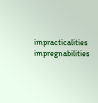impracticalities impregnabilities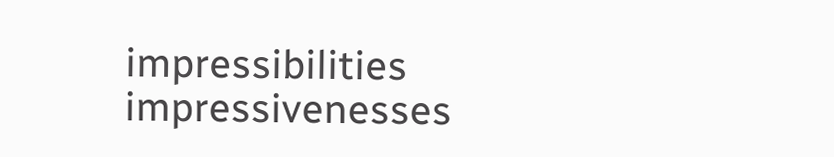impressibilities impressivenesses